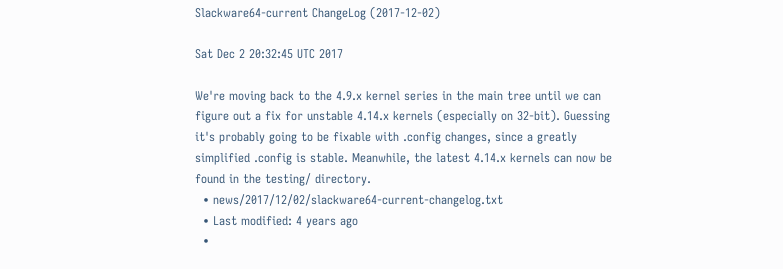Slackware64-current ChangeLog (2017-12-02)

Sat Dec 2 20:32:45 UTC 2017

We're moving back to the 4.9.x kernel series in the main tree until we can
figure out a fix for unstable 4.14.x kernels (especially on 32-bit). Guessing
it's probably going to be fixable with .config changes, since a greatly
simplified .config is stable. Meanwhile, the latest 4.14.x kernels can now be
found in the testing/ directory.
  • news/2017/12/02/slackware64-current-changelog.txt
  • Last modified: 4 years ago
  •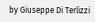by Giuseppe Di Terlizzi